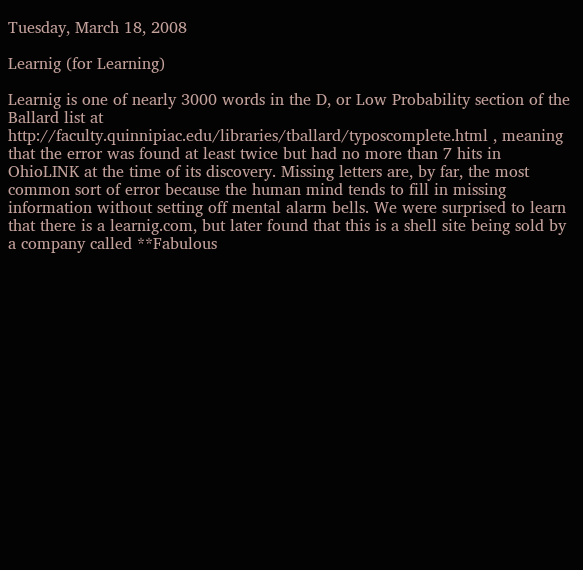Tuesday, March 18, 2008

Learnig (for Learning)

Learnig is one of nearly 3000 words in the D, or Low Probability section of the Ballard list at http://faculty.quinnipiac.edu/libraries/tballard/typoscomplete.html , meaning that the error was found at least twice but had no more than 7 hits in OhioLINK at the time of its discovery. Missing letters are, by far, the most common sort of error because the human mind tends to fill in missing information without setting off mental alarm bells. We were surprised to learn that there is a learnig.com, but later found that this is a shell site being sold by a company called **Fabulous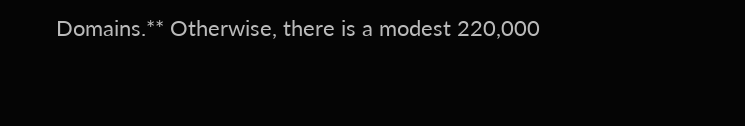Domains.** Otherwise, there is a modest 220,000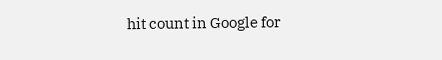hit count in Google for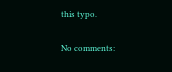this typo.

No comments: